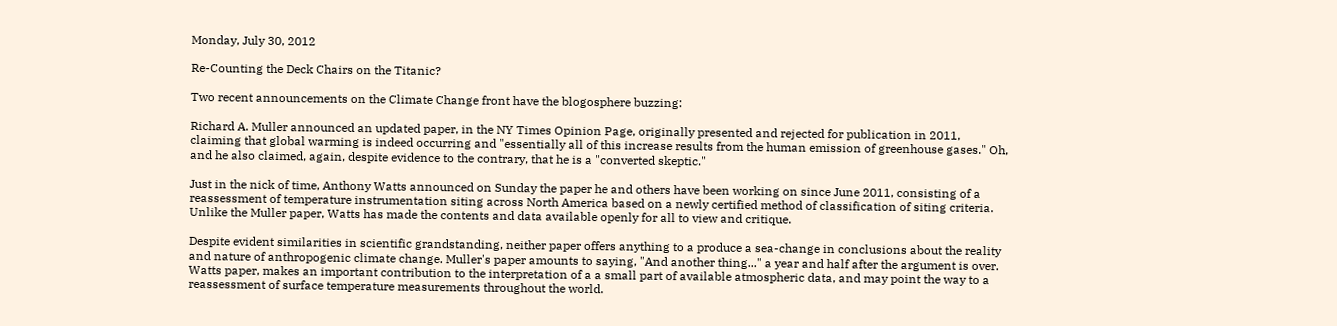Monday, July 30, 2012

Re-Counting the Deck Chairs on the Titanic?

Two recent announcements on the Climate Change front have the blogosphere buzzing:

Richard A. Muller announced an updated paper, in the NY Times Opinion Page, originally presented and rejected for publication in 2011, claiming that global warming is indeed occurring and "essentially all of this increase results from the human emission of greenhouse gases." Oh, and he also claimed, again, despite evidence to the contrary, that he is a "converted skeptic."

Just in the nick of time, Anthony Watts announced on Sunday the paper he and others have been working on since June 2011, consisting of a reassessment of temperature instrumentation siting across North America based on a newly certified method of classification of siting criteria. Unlike the Muller paper, Watts has made the contents and data available openly for all to view and critique.

Despite evident similarities in scientific grandstanding, neither paper offers anything to a produce a sea-change in conclusions about the reality and nature of anthropogenic climate change. Muller's paper amounts to saying, "And another thing..." a year and half after the argument is over. Watts paper, makes an important contribution to the interpretation of a a small part of available atmospheric data, and may point the way to a reassessment of surface temperature measurements throughout the world.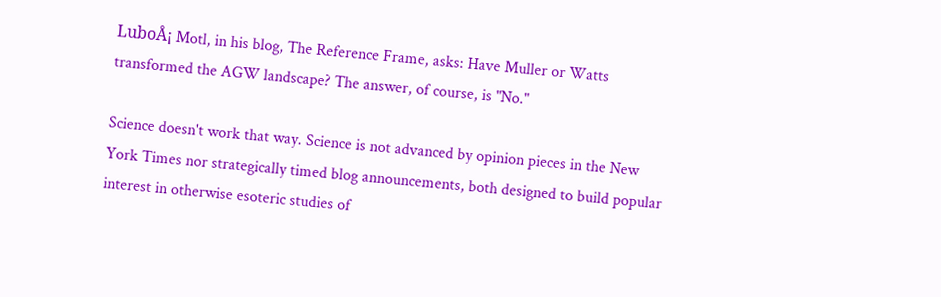LuboÅ¡ Motl, in his blog, The Reference Frame, asks: Have Muller or Watts transformed the AGW landscape? The answer, of course, is "No."

Science doesn't work that way. Science is not advanced by opinion pieces in the New York Times nor strategically timed blog announcements, both designed to build popular interest in otherwise esoteric studies of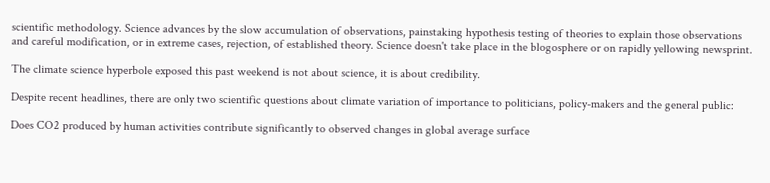scientific methodology. Science advances by the slow accumulation of observations, painstaking hypothesis testing of theories to explain those observations and careful modification, or in extreme cases, rejection, of established theory. Science doesn't take place in the blogosphere or on rapidly yellowing newsprint.

The climate science hyperbole exposed this past weekend is not about science, it is about credibility.

Despite recent headlines, there are only two scientific questions about climate variation of importance to politicians, policy-makers and the general public:

Does CO2 produced by human activities contribute significantly to observed changes in global average surface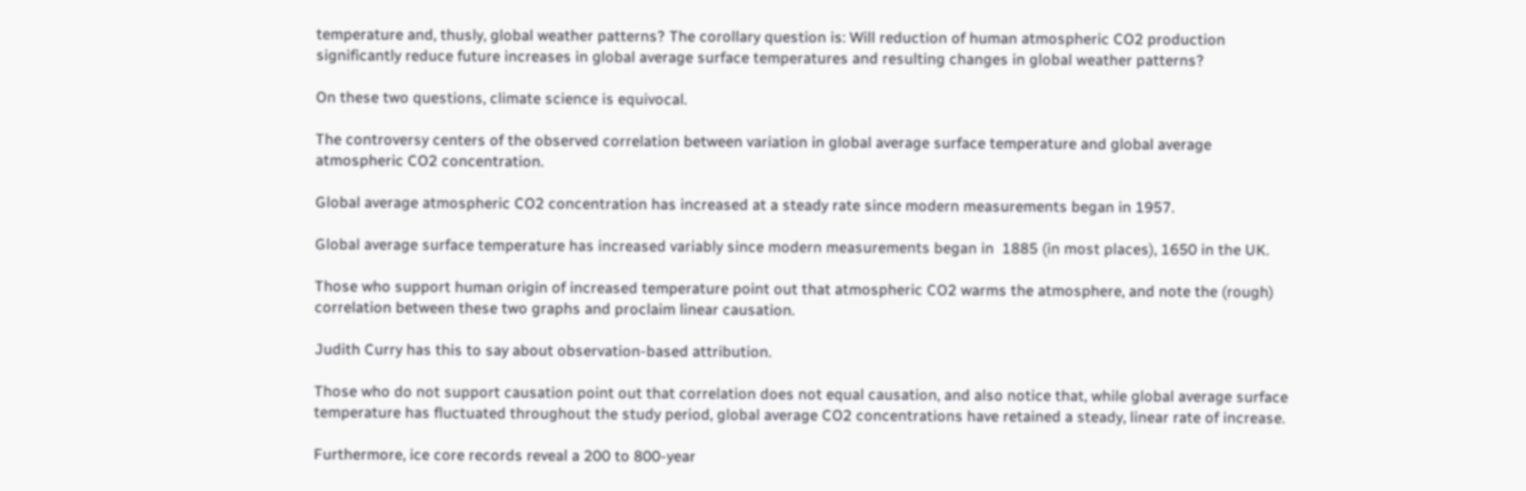temperature and, thusly, global weather patterns? The corollary question is: Will reduction of human atmospheric CO2 production significantly reduce future increases in global average surface temperatures and resulting changes in global weather patterns?

On these two questions, climate science is equivocal.

The controversy centers of the observed correlation between variation in global average surface temperature and global average atmospheric CO2 concentration.

Global average atmospheric CO2 concentration has increased at a steady rate since modern measurements began in 1957.

Global average surface temperature has increased variably since modern measurements began in  1885 (in most places), 1650 in the UK.

Those who support human origin of increased temperature point out that atmospheric CO2 warms the atmosphere, and note the (rough) correlation between these two graphs and proclaim linear causation.

Judith Curry has this to say about observation-based attribution.

Those who do not support causation point out that correlation does not equal causation, and also notice that, while global average surface temperature has fluctuated throughout the study period, global average CO2 concentrations have retained a steady, linear rate of increase.

Furthermore, ice core records reveal a 200 to 800-year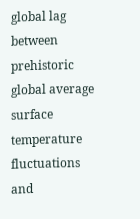global lag between prehistoric global average surface temperature fluctuations and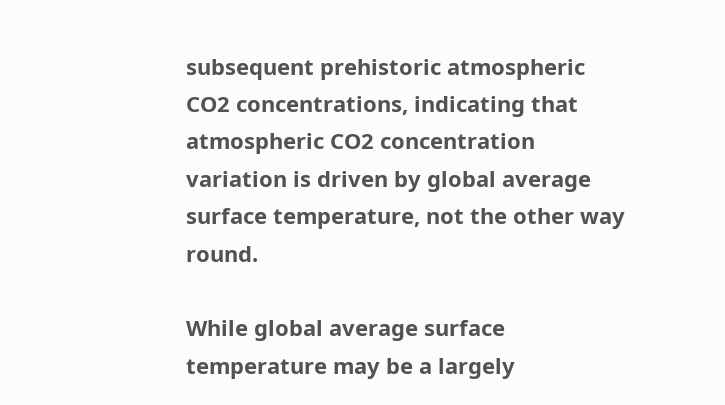subsequent prehistoric atmospheric CO2 concentrations, indicating that atmospheric CO2 concentration variation is driven by global average surface temperature, not the other way round.

While global average surface temperature may be a largely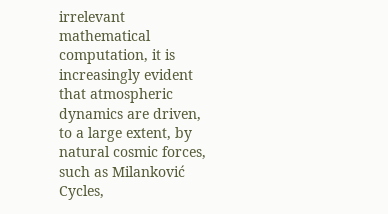irrelevant mathematical computation, it is increasingly evident that atmospheric dynamics are driven, to a large extent, by natural cosmic forces, such as Milanković  Cycles,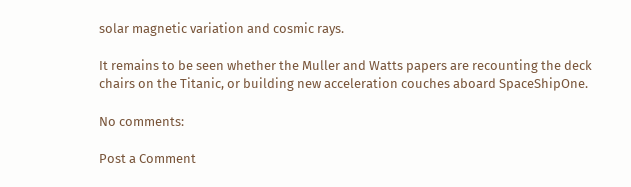solar magnetic variation and cosmic rays.

It remains to be seen whether the Muller and Watts papers are recounting the deck chairs on the Titanic, or building new acceleration couches aboard SpaceShipOne.

No comments:

Post a Comment